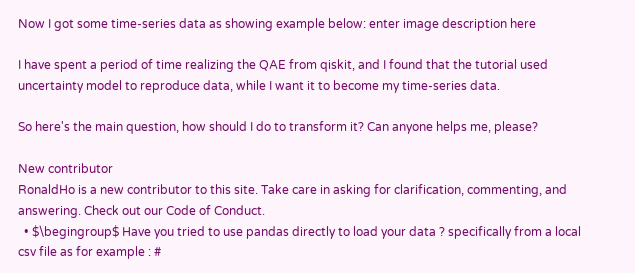Now I got some time-series data as showing example below: enter image description here

I have spent a period of time realizing the QAE from qiskit, and I found that the tutorial used uncertainty model to reproduce data, while I want it to become my time-series data.

So here's the main question, how should I do to transform it? Can anyone helps me, please?

New contributor
RonaldHo is a new contributor to this site. Take care in asking for clarification, commenting, and answering. Check out our Code of Conduct.
  • $\begingroup$ Have you tried to use pandas directly to load your data ? specifically from a local csv file as for example : #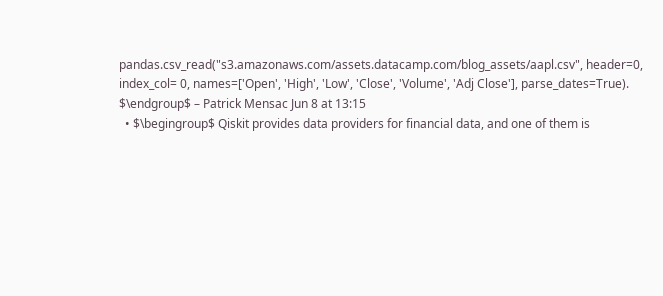pandas.csv_read("s3.amazonaws.com/assets.datacamp.com/blog_assets/aapl.csv", header=0, index_col= 0, names=['Open', 'High', 'Low', 'Close', 'Volume', 'Adj Close'], parse_dates=True). $\endgroup$ – Patrick Mensac Jun 8 at 13:15
  • $\begingroup$ Qiskit provides data providers for financial data, and one of them is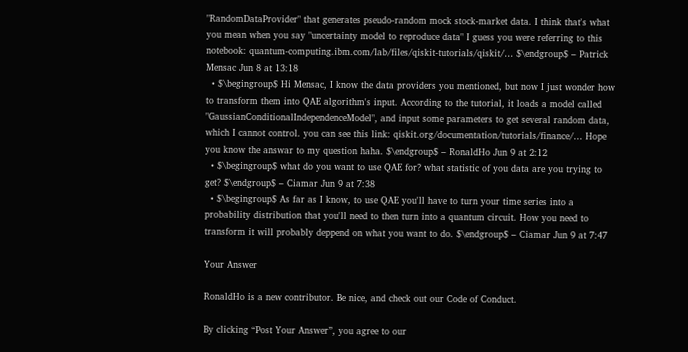"RandomDataProvider" that generates pseudo-random mock stock-market data. I think that's what you mean when you say "uncertainty model to reproduce data" I guess you were referring to this notebook: quantum-computing.ibm.com/lab/files/qiskit-tutorials/qiskit/… $\endgroup$ – Patrick Mensac Jun 8 at 13:18
  • $\begingroup$ Hi Mensac, I know the data providers you mentioned, but now I just wonder how to transform them into QAE algorithm's input. According to the tutorial, it loads a model called "GaussianConditionalIndependenceModel", and input some parameters to get several random data, which I cannot control. you can see this link: qiskit.org/documentation/tutorials/finance/… Hope you know the answar to my question haha. $\endgroup$ – RonaldHo Jun 9 at 2:12
  • $\begingroup$ what do you want to use QAE for? what statistic of you data are you trying to get? $\endgroup$ – Ciamar Jun 9 at 7:38
  • $\begingroup$ As far as I know, to use QAE you'll have to turn your time series into a probability distribution that you'll need to then turn into a quantum circuit. How you need to transform it will probably deppend on what you want to do. $\endgroup$ – Ciamar Jun 9 at 7:47

Your Answer

RonaldHo is a new contributor. Be nice, and check out our Code of Conduct.

By clicking “Post Your Answer”, you agree to our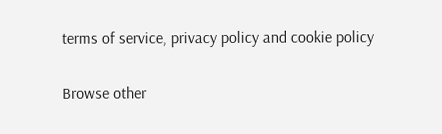terms of service, privacy policy and cookie policy

Browse other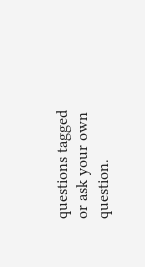questions tagged or ask your own question.